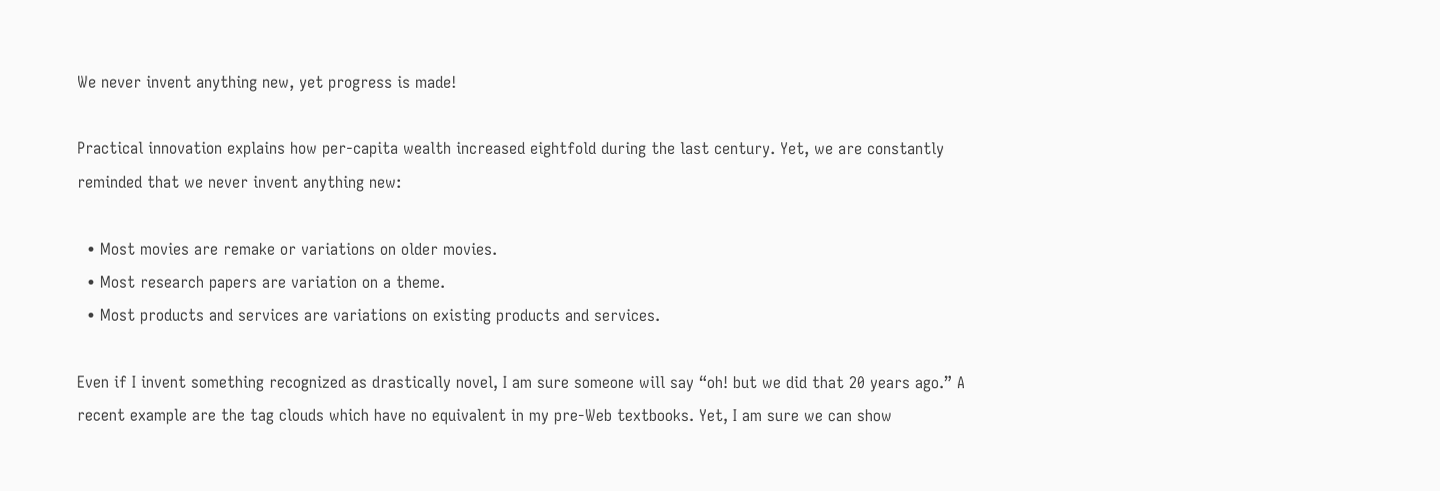We never invent anything new, yet progress is made!

Practical innovation explains how per-capita wealth increased eightfold during the last century. Yet, we are constantly reminded that we never invent anything new:

  • Most movies are remake or variations on older movies.
  • Most research papers are variation on a theme.
  • Most products and services are variations on existing products and services.

Even if I invent something recognized as drastically novel, I am sure someone will say “oh! but we did that 20 years ago.” A recent example are the tag clouds which have no equivalent in my pre-Web textbooks. Yet, I am sure we can show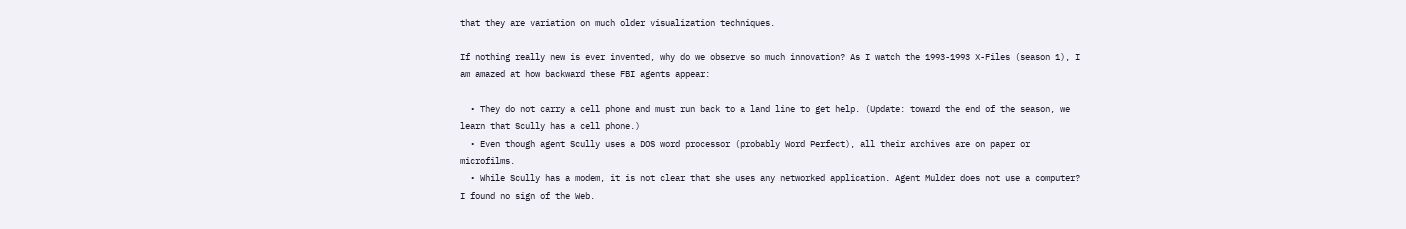that they are variation on much older visualization techniques.

If nothing really new is ever invented, why do we observe so much innovation? As I watch the 1993-1993 X-Files (season 1), I am amazed at how backward these FBI agents appear:

  • They do not carry a cell phone and must run back to a land line to get help. (Update: toward the end of the season, we learn that Scully has a cell phone.)
  • Even though agent Scully uses a DOS word processor (probably Word Perfect), all their archives are on paper or microfilms.
  • While Scully has a modem, it is not clear that she uses any networked application. Agent Mulder does not use a computer? I found no sign of the Web.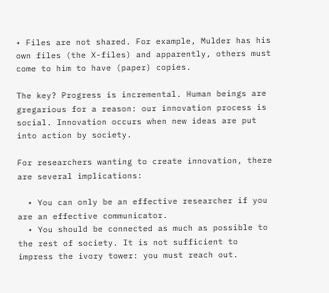• Files are not shared. For example, Mulder has his own files (the X-files) and apparently, others must come to him to have (paper) copies.

The key? Progress is incremental. Human beings are gregarious for a reason: our innovation process is social. Innovation occurs when new ideas are put into action by society.

For researchers wanting to create innovation, there are several implications:

  • You can only be an effective researcher if you are an effective communicator.
  • You should be connected as much as possible to the rest of society. It is not sufficient to impress the ivory tower: you must reach out.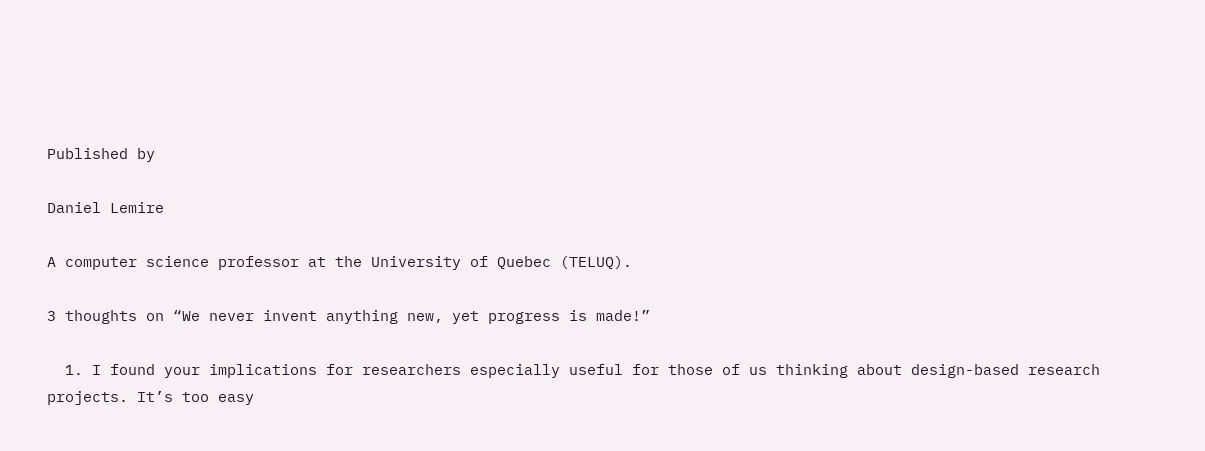Published by

Daniel Lemire

A computer science professor at the University of Quebec (TELUQ).

3 thoughts on “We never invent anything new, yet progress is made!”

  1. I found your implications for researchers especially useful for those of us thinking about design-based research projects. It’s too easy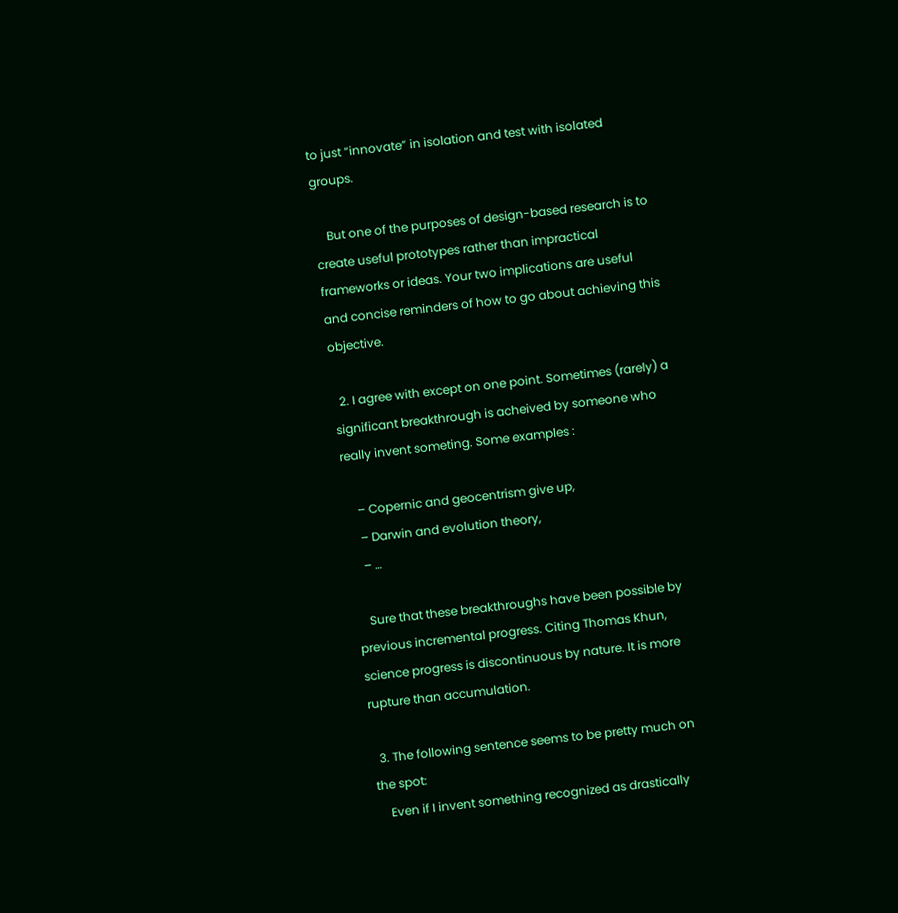to just “innovate” in isolation and test with isolated groups.

    But one of the purposes of design-based research is to create useful prototypes rather than impractical frameworks or ideas. Your two implications are useful and concise reminders of how to go about achieving this objective.

  2. I agree with except on one point. Sometimes (rarely) a significant breakthrough is acheived by someone who really invent someting. Some examples :

    – Copernic and geocentrism give up,
    – Darwin and evolution theory,
    – …

    Sure that these breakthroughs have been possible by previous incremental progress. Citing Thomas Khun, science progress is discontinuous by nature. It is more rupture than accumulation.

  3. The following sentence seems to be pretty much on the spot:
    Even if I invent something recognized as drastically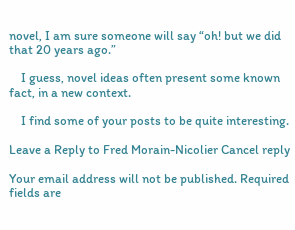novel, I am sure someone will say “oh! but we did that 20 years ago.”

    I guess, novel ideas often present some known fact, in a new context.

    I find some of your posts to be quite interesting.

Leave a Reply to Fred Morain-Nicolier Cancel reply

Your email address will not be published. Required fields are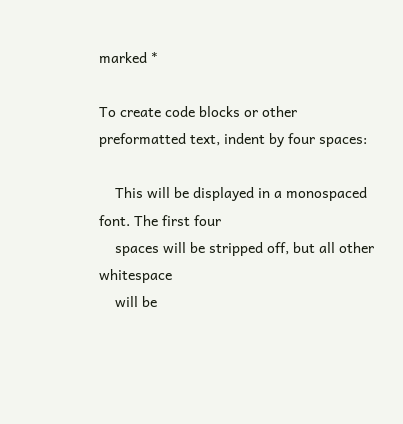marked *

To create code blocks or other preformatted text, indent by four spaces:

    This will be displayed in a monospaced font. The first four
    spaces will be stripped off, but all other whitespace
    will be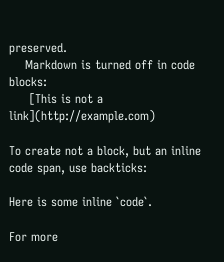preserved.
    Markdown is turned off in code blocks:
     [This is not a link](http://example.com)

To create not a block, but an inline code span, use backticks:

Here is some inline `code`.

For more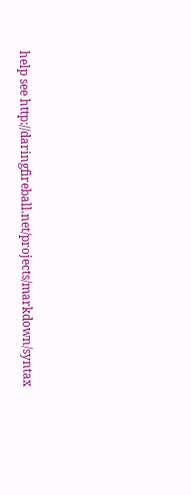help see http://daringfireball.net/projects/markdown/syntax